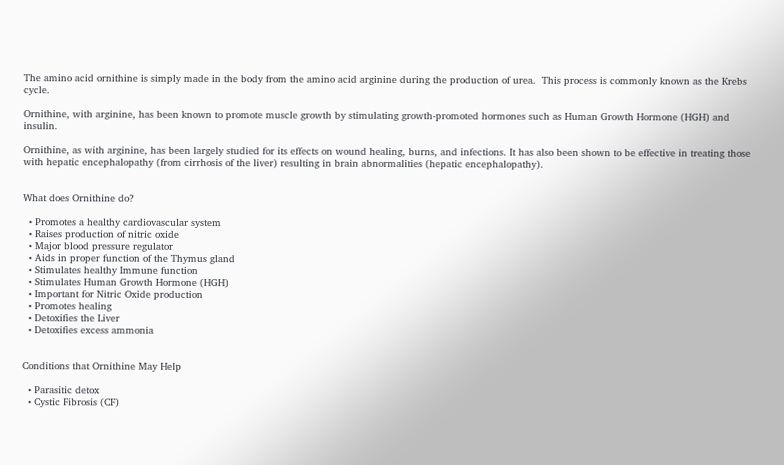The amino acid ornithine is simply made in the body from the amino acid arginine during the production of urea.  This process is commonly known as the Krebs cycle.

Ornithine, with arginine, has been known to promote muscle growth by stimulating growth-promoted hormones such as Human Growth Hormone (HGH) and insulin.

Ornithine, as with arginine, has been largely studied for its effects on wound healing, burns, and infections. It has also been shown to be effective in treating those with hepatic encephalopathy (from cirrhosis of the liver) resulting in brain abnormalities (hepatic encephalopathy).


What does Ornithine do?

  • Promotes a healthy cardiovascular system
  • Raises production of nitric oxide
  • Major blood pressure regulator
  • Aids in proper function of the Thymus gland
  • Stimulates healthy Immune function
  • Stimulates Human Growth Hormone (HGH)
  • Important for Nitric Oxide production
  • Promotes healing
  • Detoxifies the Liver
  • Detoxifies excess ammonia


Conditions that Ornithine May Help

  • Parasitic detox
  • Cystic Fibrosis (CF)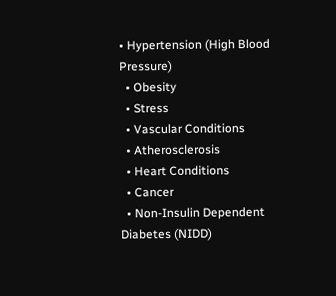• Hypertension (High Blood Pressure)
  • Obesity
  • Stress
  • Vascular Conditions
  • Atherosclerosis
  • Heart Conditions
  • Cancer
  • Non-Insulin Dependent Diabetes (NIDD)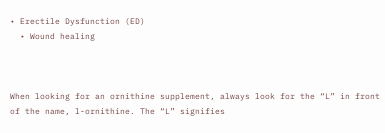• Erectile Dysfunction (ED)
  • Wound healing



When looking for an ornithine supplement, always look for the “L” in front of the name, l-ornithine. The “L” signifies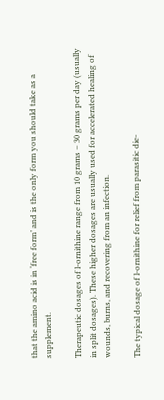that the amino acid is in ‘free form’ and is the only form you should take as a supplement.

Therapeutic dosages of l-ornithine range from 10 grams – 30 grams per day (usually in split dosages). These higher dosages are usually used for accelerated healing of wounds, burns, and recovering from an infection.

The typical dosage of l-ornithine for relief from parasitic die-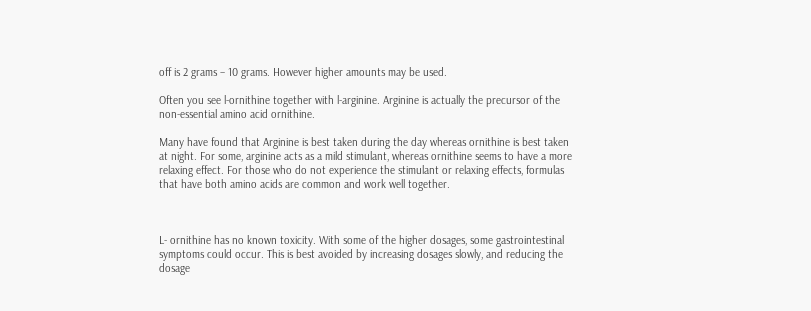off is 2 grams – 10 grams. However higher amounts may be used.

Often you see l-ornithine together with l-arginine. Arginine is actually the precursor of the non-essential amino acid ornithine.

Many have found that Arginine is best taken during the day whereas ornithine is best taken at night. For some, arginine acts as a mild stimulant, whereas ornithine seems to have a more relaxing effect. For those who do not experience the stimulant or relaxing effects, formulas that have both amino acids are common and work well together.



L- ornithine has no known toxicity. With some of the higher dosages, some gastrointestinal symptoms could occur. This is best avoided by increasing dosages slowly, and reducing the dosage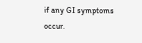if any GI symptoms occur.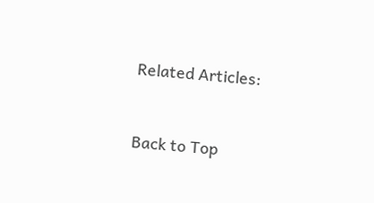Related Articles:


Back to Top